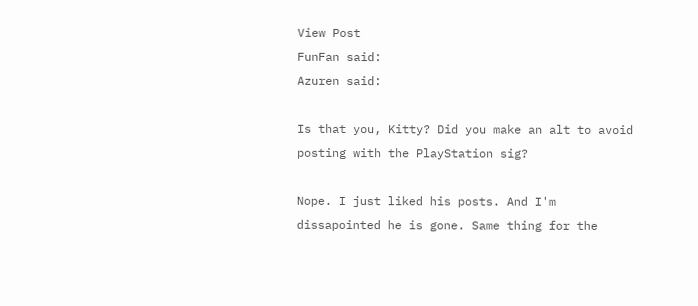View Post
FunFan said:
Azuren said:

Is that you, Kitty? Did you make an alt to avoid posting with the PlayStation sig?

Nope. I just liked his posts. And I'm dissapointed he is gone. Same thing for the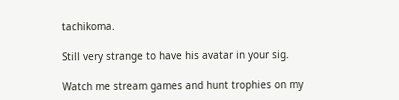tachikoma.

Still very strange to have his avatar in your sig.

Watch me stream games and hunt trophies on my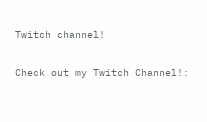Twitch channel!

Check out my Twitch Channel!: